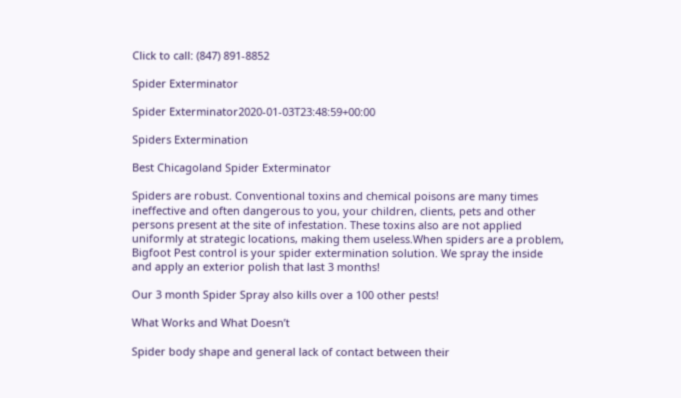Click to call: (847) 891-8852

Spider Exterminator

Spider Exterminator2020-01-03T23:48:59+00:00

Spiders Extermination

Best Chicagoland Spider Exterminator

Spiders are robust. Conventional toxins and chemical poisons are many times ineffective and often dangerous to you, your children, clients, pets and other persons present at the site of infestation. These toxins also are not applied uniformly at strategic locations, making them useless.When spiders are a problem, Bigfoot Pest control is your spider extermination solution. We spray the inside and apply an exterior polish that last 3 months!

Our 3 month Spider Spray also kills over a 100 other pests!

What Works and What Doesn’t

Spider body shape and general lack of contact between their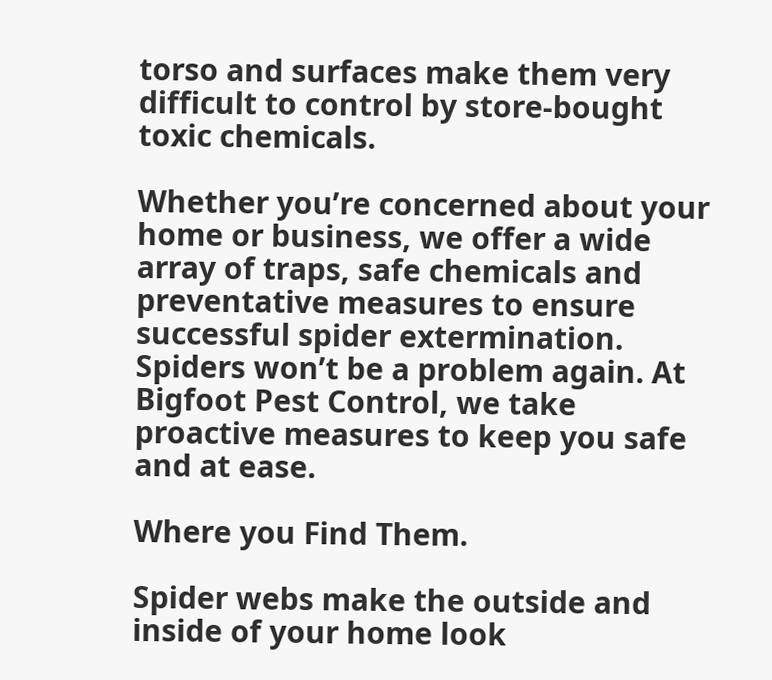torso and surfaces make them very difficult to control by store-bought toxic chemicals.

Whether you’re concerned about your home or business, we offer a wide array of traps, safe chemicals and preventative measures to ensure successful spider extermination. Spiders won’t be a problem again. At Bigfoot Pest Control, we take proactive measures to keep you safe and at ease.

Where you Find Them.

Spider webs make the outside and inside of your home look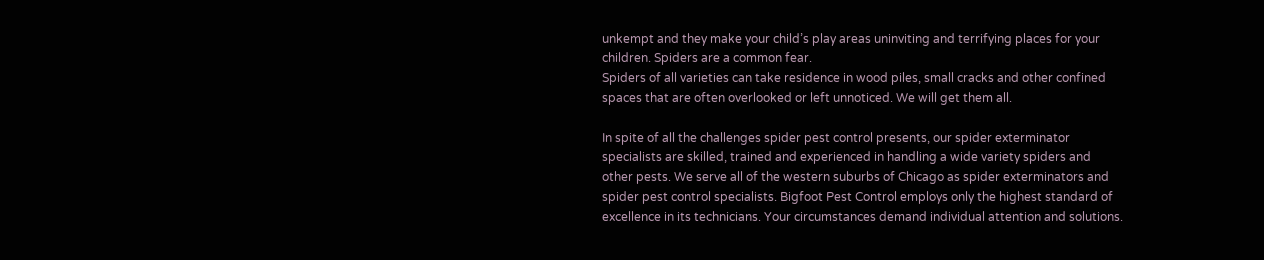unkempt and they make your child’s play areas uninviting and terrifying places for your children. Spiders are a common fear.
Spiders of all varieties can take residence in wood piles, small cracks and other confined spaces that are often overlooked or left unnoticed. We will get them all.

In spite of all the challenges spider pest control presents, our spider exterminator specialists are skilled, trained and experienced in handling a wide variety spiders and other pests. We serve all of the western suburbs of Chicago as spider exterminators and spider pest control specialists. Bigfoot Pest Control employs only the highest standard of excellence in its technicians. Your circumstances demand individual attention and solutions.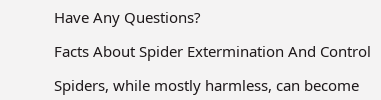Have Any Questions?

Facts About Spider Extermination And Control

Spiders, while mostly harmless, can become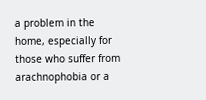a problem in the home, especially for those who suffer from arachnophobia or a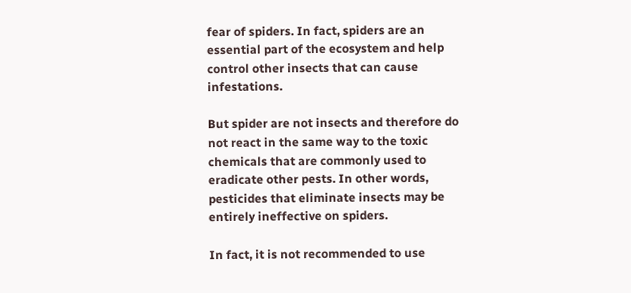fear of spiders. In fact, spiders are an essential part of the ecosystem and help control other insects that can cause infestations.

But spider are not insects and therefore do not react in the same way to the toxic chemicals that are commonly used to eradicate other pests. In other words, pesticides that eliminate insects may be entirely ineffective on spiders.

In fact, it is not recommended to use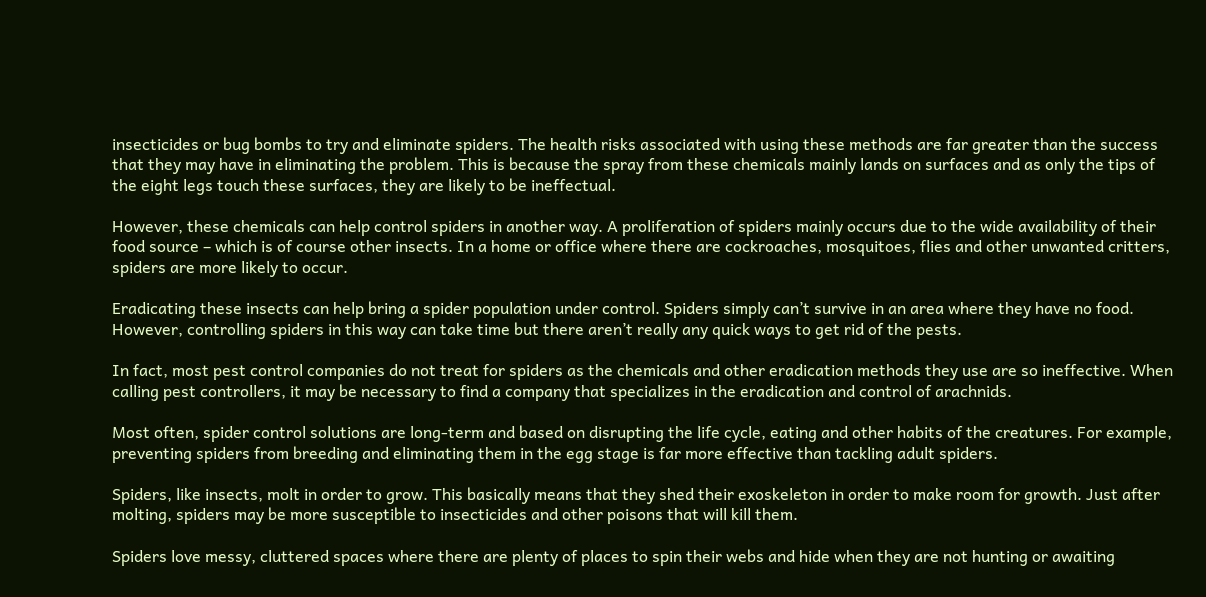insecticides or bug bombs to try and eliminate spiders. The health risks associated with using these methods are far greater than the success that they may have in eliminating the problem. This is because the spray from these chemicals mainly lands on surfaces and as only the tips of the eight legs touch these surfaces, they are likely to be ineffectual.

However, these chemicals can help control spiders in another way. A proliferation of spiders mainly occurs due to the wide availability of their food source – which is of course other insects. In a home or office where there are cockroaches, mosquitoes, flies and other unwanted critters, spiders are more likely to occur.

Eradicating these insects can help bring a spider population under control. Spiders simply can’t survive in an area where they have no food. However, controlling spiders in this way can take time but there aren’t really any quick ways to get rid of the pests.

In fact, most pest control companies do not treat for spiders as the chemicals and other eradication methods they use are so ineffective. When calling pest controllers, it may be necessary to find a company that specializes in the eradication and control of arachnids.

Most often, spider control solutions are long-term and based on disrupting the life cycle, eating and other habits of the creatures. For example, preventing spiders from breeding and eliminating them in the egg stage is far more effective than tackling adult spiders.

Spiders, like insects, molt in order to grow. This basically means that they shed their exoskeleton in order to make room for growth. Just after molting, spiders may be more susceptible to insecticides and other poisons that will kill them.

Spiders love messy, cluttered spaces where there are plenty of places to spin their webs and hide when they are not hunting or awaiting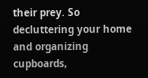their prey. So decluttering your home and organizing cupboards,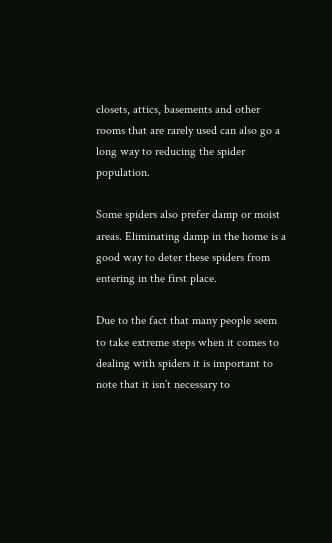closets, attics, basements and other rooms that are rarely used can also go a long way to reducing the spider population.

Some spiders also prefer damp or moist areas. Eliminating damp in the home is a good way to deter these spiders from entering in the first place.

Due to the fact that many people seem to take extreme steps when it comes to dealing with spiders it is important to note that it isn’t necessary to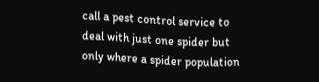call a pest control service to deal with just one spider but only where a spider population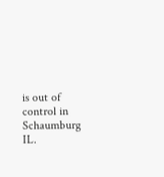is out of control in Schaumburg IL.